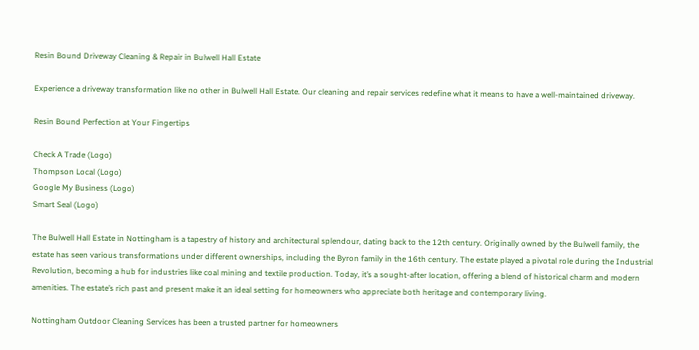Resin Bound Driveway Cleaning & Repair in Bulwell Hall Estate

Experience a driveway transformation like no other in Bulwell Hall Estate. Our cleaning and repair services redefine what it means to have a well-maintained driveway.

Resin Bound Perfection at Your Fingertips

Check A Trade (Logo)
Thompson Local (Logo)
Google My Business (Logo)
Smart Seal (Logo)

The Bulwell Hall Estate in Nottingham is a tapestry of history and architectural splendour, dating back to the 12th century. Originally owned by the Bulwell family, the estate has seen various transformations under different ownerships, including the Byron family in the 16th century. The estate played a pivotal role during the Industrial Revolution, becoming a hub for industries like coal mining and textile production. Today, it’s a sought-after location, offering a blend of historical charm and modern amenities. The estate’s rich past and present make it an ideal setting for homeowners who appreciate both heritage and contemporary living.

Nottingham Outdoor Cleaning Services has been a trusted partner for homeowners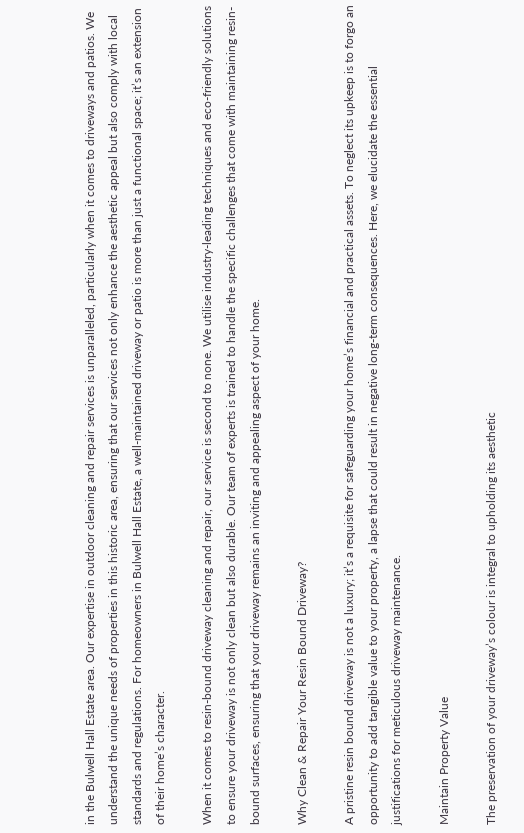in the Bulwell Hall Estate area. Our expertise in outdoor cleaning and repair services is unparalleled, particularly when it comes to driveways and patios. We understand the unique needs of properties in this historic area, ensuring that our services not only enhance the aesthetic appeal but also comply with local standards and regulations. For homeowners in Bulwell Hall Estate, a well-maintained driveway or patio is more than just a functional space; it’s an extension of their home’s character.

When it comes to resin-bound driveway cleaning and repair, our service is second to none. We utilise industry-leading techniques and eco-friendly solutions to ensure your driveway is not only clean but also durable. Our team of experts is trained to handle the specific challenges that come with maintaining resin-bound surfaces, ensuring that your driveway remains an inviting and appealing aspect of your home.

Why Clean & Repair Your Resin Bound Driveway?

A pristine resin bound driveway is not a luxury; it’s a requisite for safeguarding your home’s financial and practical assets. To neglect its upkeep is to forgo an opportunity to add tangible value to your property, a lapse that could result in negative long-term consequences. Here, we elucidate the essential justifications for meticulous driveway maintenance.

Maintain Property Value

The preservation of your driveway’s colour is integral to upholding its aesthetic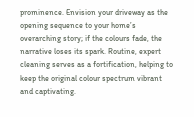prominence. Envision your driveway as the opening sequence to your home’s overarching story; if the colours fade, the narrative loses its spark. Routine, expert cleaning serves as a fortification, helping to keep the original colour spectrum vibrant and captivating.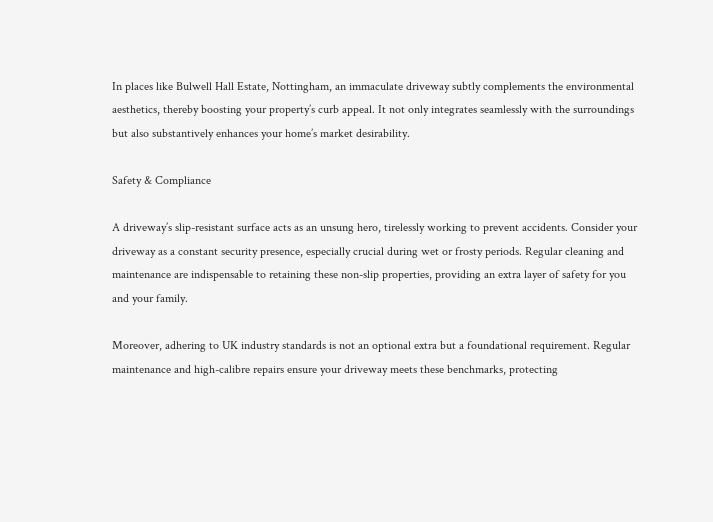In places like Bulwell Hall Estate, Nottingham, an immaculate driveway subtly complements the environmental aesthetics, thereby boosting your property’s curb appeal. It not only integrates seamlessly with the surroundings but also substantively enhances your home’s market desirability.

Safety & Compliance

A driveway’s slip-resistant surface acts as an unsung hero, tirelessly working to prevent accidents. Consider your driveway as a constant security presence, especially crucial during wet or frosty periods. Regular cleaning and maintenance are indispensable to retaining these non-slip properties, providing an extra layer of safety for you and your family.

Moreover, adhering to UK industry standards is not an optional extra but a foundational requirement. Regular maintenance and high-calibre repairs ensure your driveway meets these benchmarks, protecting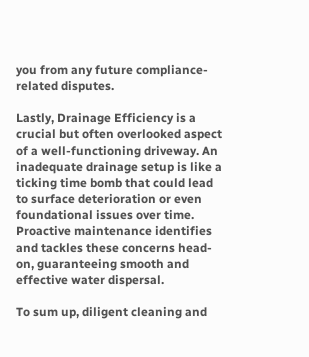you from any future compliance-related disputes.

Lastly, Drainage Efficiency is a crucial but often overlooked aspect of a well-functioning driveway. An inadequate drainage setup is like a ticking time bomb that could lead to surface deterioration or even foundational issues over time. Proactive maintenance identifies and tackles these concerns head-on, guaranteeing smooth and effective water dispersal.

To sum up, diligent cleaning and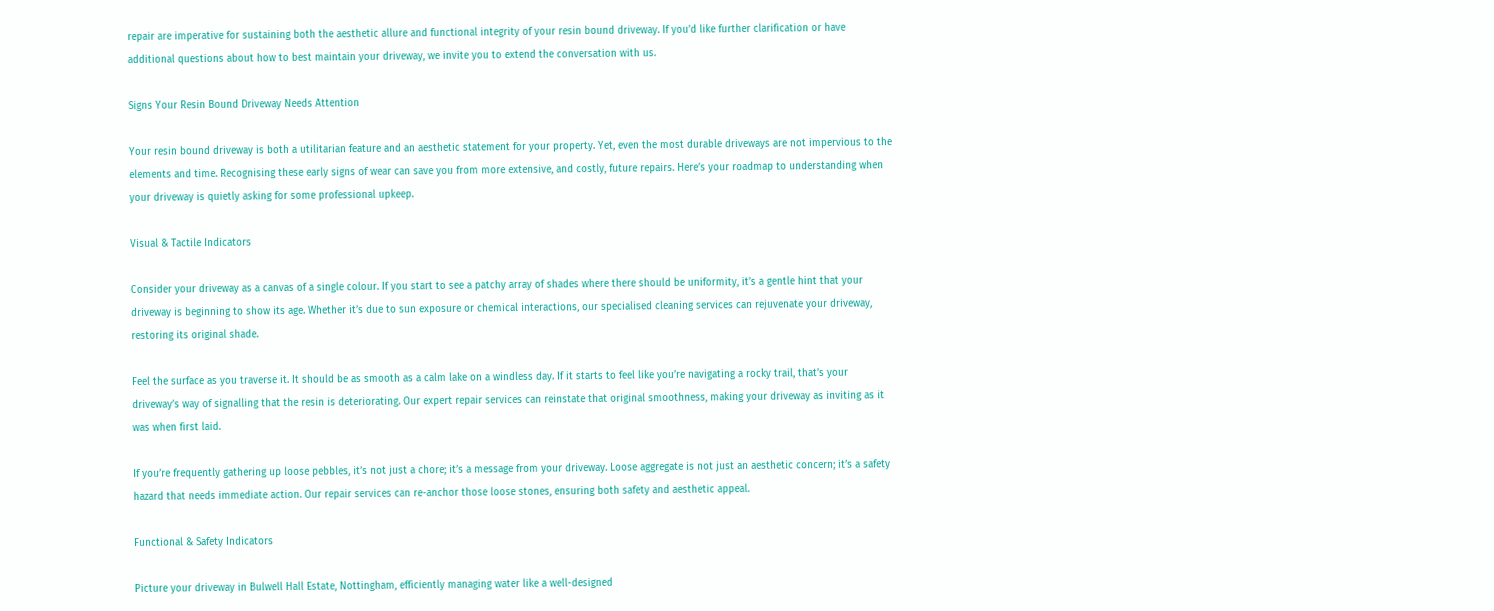repair are imperative for sustaining both the aesthetic allure and functional integrity of your resin bound driveway. If you’d like further clarification or have additional questions about how to best maintain your driveway, we invite you to extend the conversation with us.

Signs Your Resin Bound Driveway Needs Attention

Your resin bound driveway is both a utilitarian feature and an aesthetic statement for your property. Yet, even the most durable driveways are not impervious to the elements and time. Recognising these early signs of wear can save you from more extensive, and costly, future repairs. Here’s your roadmap to understanding when your driveway is quietly asking for some professional upkeep.

Visual & Tactile Indicators

Consider your driveway as a canvas of a single colour. If you start to see a patchy array of shades where there should be uniformity, it’s a gentle hint that your driveway is beginning to show its age. Whether it’s due to sun exposure or chemical interactions, our specialised cleaning services can rejuvenate your driveway, restoring its original shade.

Feel the surface as you traverse it. It should be as smooth as a calm lake on a windless day. If it starts to feel like you’re navigating a rocky trail, that’s your driveway’s way of signalling that the resin is deteriorating. Our expert repair services can reinstate that original smoothness, making your driveway as inviting as it was when first laid.

If you’re frequently gathering up loose pebbles, it’s not just a chore; it’s a message from your driveway. Loose aggregate is not just an aesthetic concern; it’s a safety hazard that needs immediate action. Our repair services can re-anchor those loose stones, ensuring both safety and aesthetic appeal.

Functional & Safety Indicators

Picture your driveway in Bulwell Hall Estate, Nottingham, efficiently managing water like a well-designed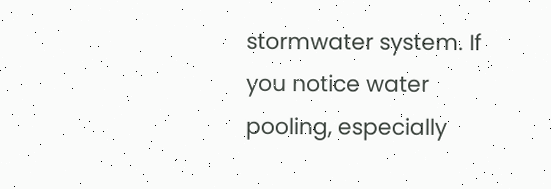stormwater system. If you notice water pooling, especially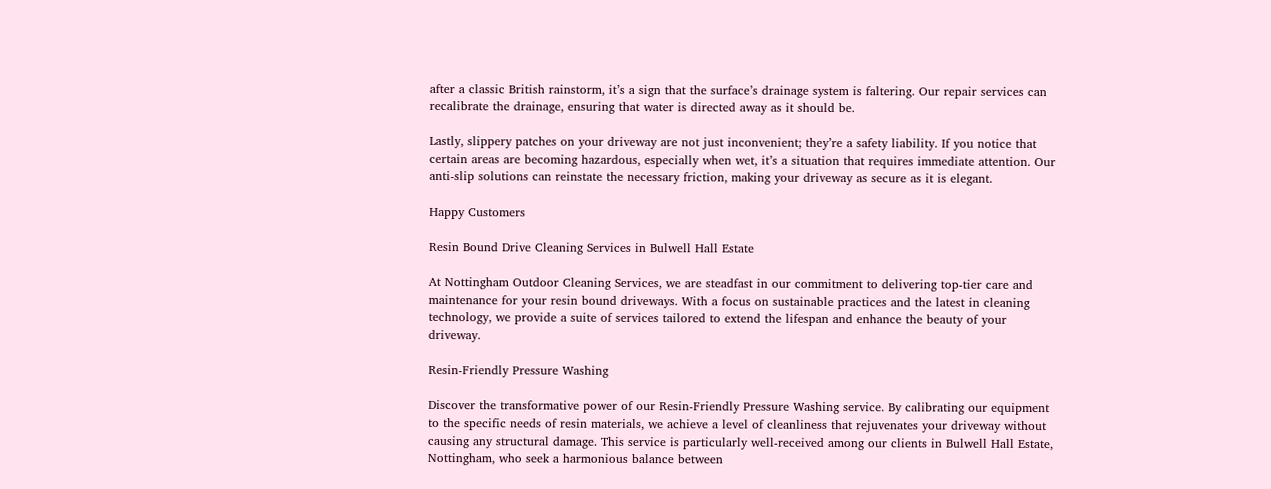after a classic British rainstorm, it’s a sign that the surface’s drainage system is faltering. Our repair services can recalibrate the drainage, ensuring that water is directed away as it should be.

Lastly, slippery patches on your driveway are not just inconvenient; they’re a safety liability. If you notice that certain areas are becoming hazardous, especially when wet, it’s a situation that requires immediate attention. Our anti-slip solutions can reinstate the necessary friction, making your driveway as secure as it is elegant.

Happy Customers

Resin Bound Drive Cleaning Services in Bulwell Hall Estate

At Nottingham Outdoor Cleaning Services, we are steadfast in our commitment to delivering top-tier care and maintenance for your resin bound driveways. With a focus on sustainable practices and the latest in cleaning technology, we provide a suite of services tailored to extend the lifespan and enhance the beauty of your driveway.

Resin-Friendly Pressure Washing

Discover the transformative power of our Resin-Friendly Pressure Washing service. By calibrating our equipment to the specific needs of resin materials, we achieve a level of cleanliness that rejuvenates your driveway without causing any structural damage. This service is particularly well-received among our clients in Bulwell Hall Estate, Nottingham, who seek a harmonious balance between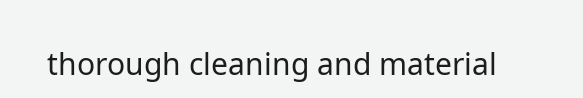thorough cleaning and material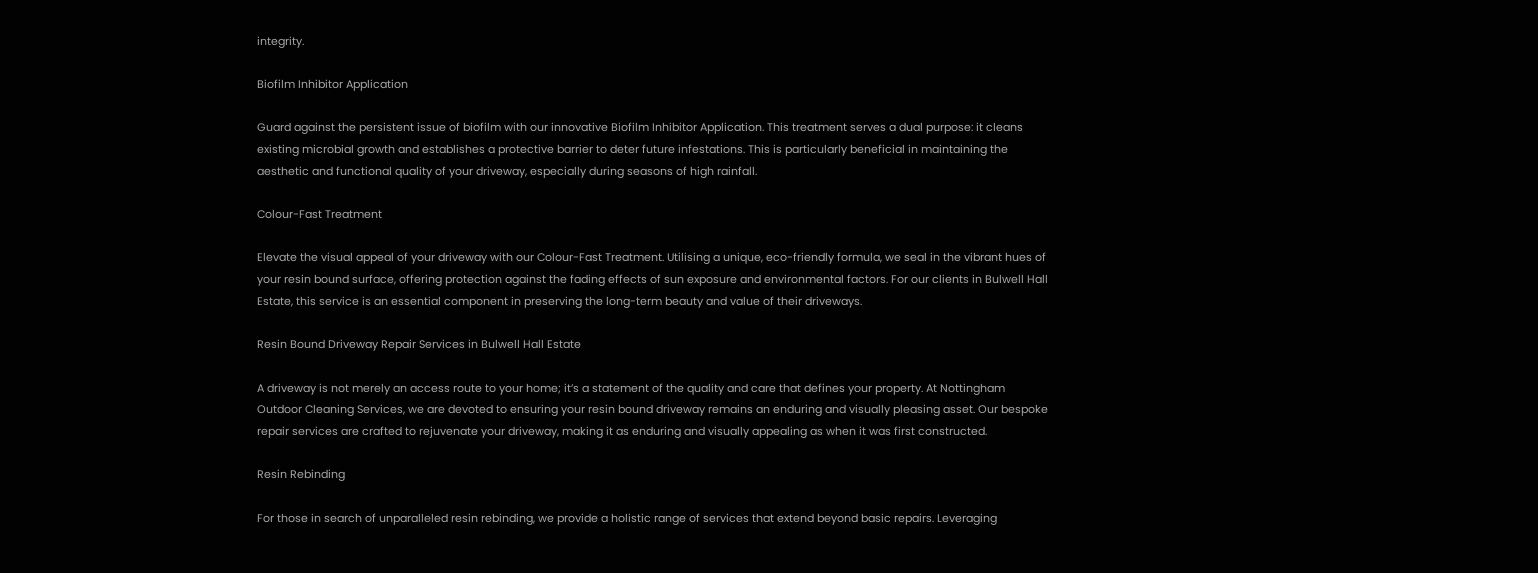integrity.

Biofilm Inhibitor Application

Guard against the persistent issue of biofilm with our innovative Biofilm Inhibitor Application. This treatment serves a dual purpose: it cleans existing microbial growth and establishes a protective barrier to deter future infestations. This is particularly beneficial in maintaining the aesthetic and functional quality of your driveway, especially during seasons of high rainfall.

Colour-Fast Treatment

Elevate the visual appeal of your driveway with our Colour-Fast Treatment. Utilising a unique, eco-friendly formula, we seal in the vibrant hues of your resin bound surface, offering protection against the fading effects of sun exposure and environmental factors. For our clients in Bulwell Hall Estate, this service is an essential component in preserving the long-term beauty and value of their driveways.

Resin Bound Driveway Repair Services in Bulwell Hall Estate

A driveway is not merely an access route to your home; it’s a statement of the quality and care that defines your property. At Nottingham Outdoor Cleaning Services, we are devoted to ensuring your resin bound driveway remains an enduring and visually pleasing asset. Our bespoke repair services are crafted to rejuvenate your driveway, making it as enduring and visually appealing as when it was first constructed.

Resin Rebinding

For those in search of unparalleled resin rebinding, we provide a holistic range of services that extend beyond basic repairs. Leveraging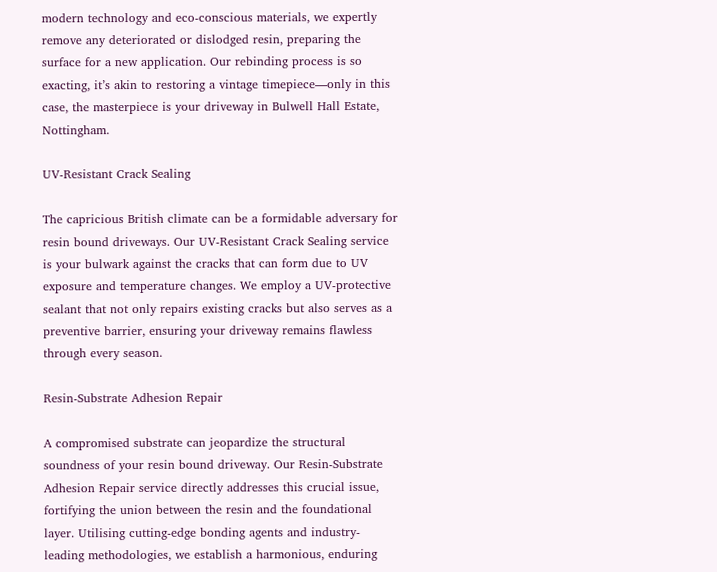modern technology and eco-conscious materials, we expertly remove any deteriorated or dislodged resin, preparing the surface for a new application. Our rebinding process is so exacting, it’s akin to restoring a vintage timepiece—only in this case, the masterpiece is your driveway in Bulwell Hall Estate, Nottingham.

UV-Resistant Crack Sealing

The capricious British climate can be a formidable adversary for resin bound driveways. Our UV-Resistant Crack Sealing service is your bulwark against the cracks that can form due to UV exposure and temperature changes. We employ a UV-protective sealant that not only repairs existing cracks but also serves as a preventive barrier, ensuring your driveway remains flawless through every season.

Resin-Substrate Adhesion Repair

A compromised substrate can jeopardize the structural soundness of your resin bound driveway. Our Resin-Substrate Adhesion Repair service directly addresses this crucial issue, fortifying the union between the resin and the foundational layer. Utilising cutting-edge bonding agents and industry-leading methodologies, we establish a harmonious, enduring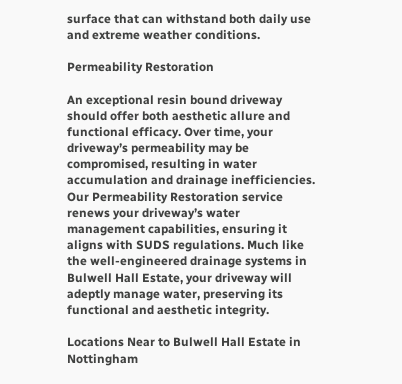surface that can withstand both daily use and extreme weather conditions.

Permeability Restoration

An exceptional resin bound driveway should offer both aesthetic allure and functional efficacy. Over time, your driveway’s permeability may be compromised, resulting in water accumulation and drainage inefficiencies. Our Permeability Restoration service renews your driveway’s water management capabilities, ensuring it aligns with SUDS regulations. Much like the well-engineered drainage systems in Bulwell Hall Estate, your driveway will adeptly manage water, preserving its functional and aesthetic integrity.

Locations Near to Bulwell Hall Estate in Nottingham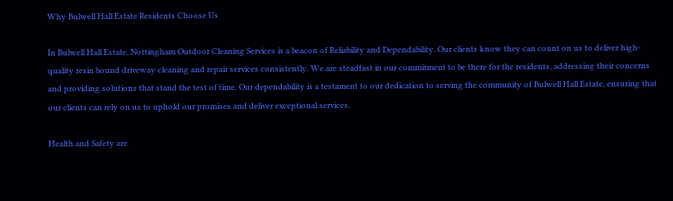Why Bulwell Hall Estate Residents Choose Us

In Bulwell Hall Estate, Nottingham Outdoor Cleaning Services is a beacon of Reliability and Dependability. Our clients know they can count on us to deliver high-quality resin bound driveway cleaning and repair services consistently. We are steadfast in our commitment to be there for the residents, addressing their concerns and providing solutions that stand the test of time. Our dependability is a testament to our dedication to serving the community of Bulwell Hall Estate, ensuring that our clients can rely on us to uphold our promises and deliver exceptional services.

Health and Safety are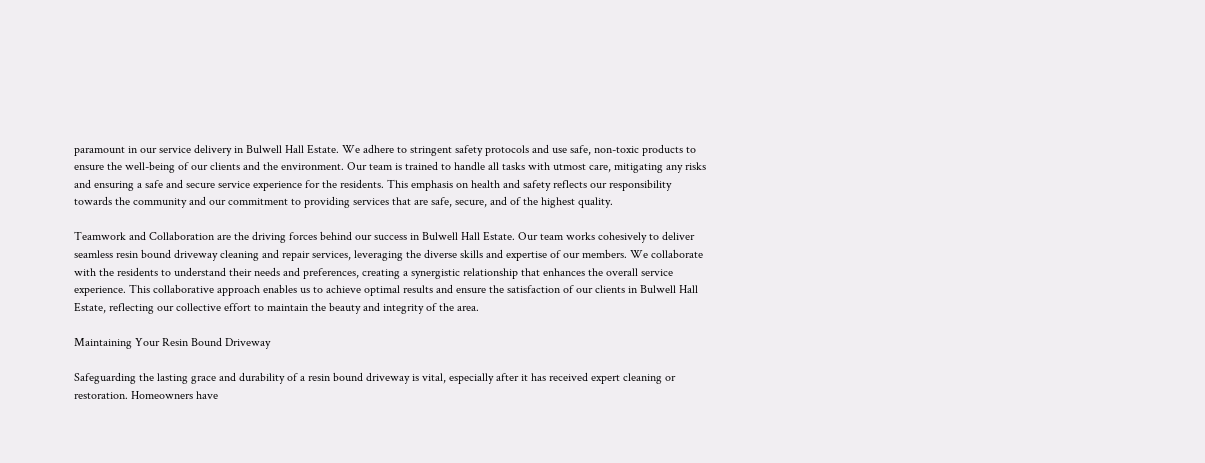paramount in our service delivery in Bulwell Hall Estate. We adhere to stringent safety protocols and use safe, non-toxic products to ensure the well-being of our clients and the environment. Our team is trained to handle all tasks with utmost care, mitigating any risks and ensuring a safe and secure service experience for the residents. This emphasis on health and safety reflects our responsibility towards the community and our commitment to providing services that are safe, secure, and of the highest quality.

Teamwork and Collaboration are the driving forces behind our success in Bulwell Hall Estate. Our team works cohesively to deliver seamless resin bound driveway cleaning and repair services, leveraging the diverse skills and expertise of our members. We collaborate with the residents to understand their needs and preferences, creating a synergistic relationship that enhances the overall service experience. This collaborative approach enables us to achieve optimal results and ensure the satisfaction of our clients in Bulwell Hall Estate, reflecting our collective effort to maintain the beauty and integrity of the area.

Maintaining Your Resin Bound Driveway

Safeguarding the lasting grace and durability of a resin bound driveway is vital, especially after it has received expert cleaning or restoration. Homeowners have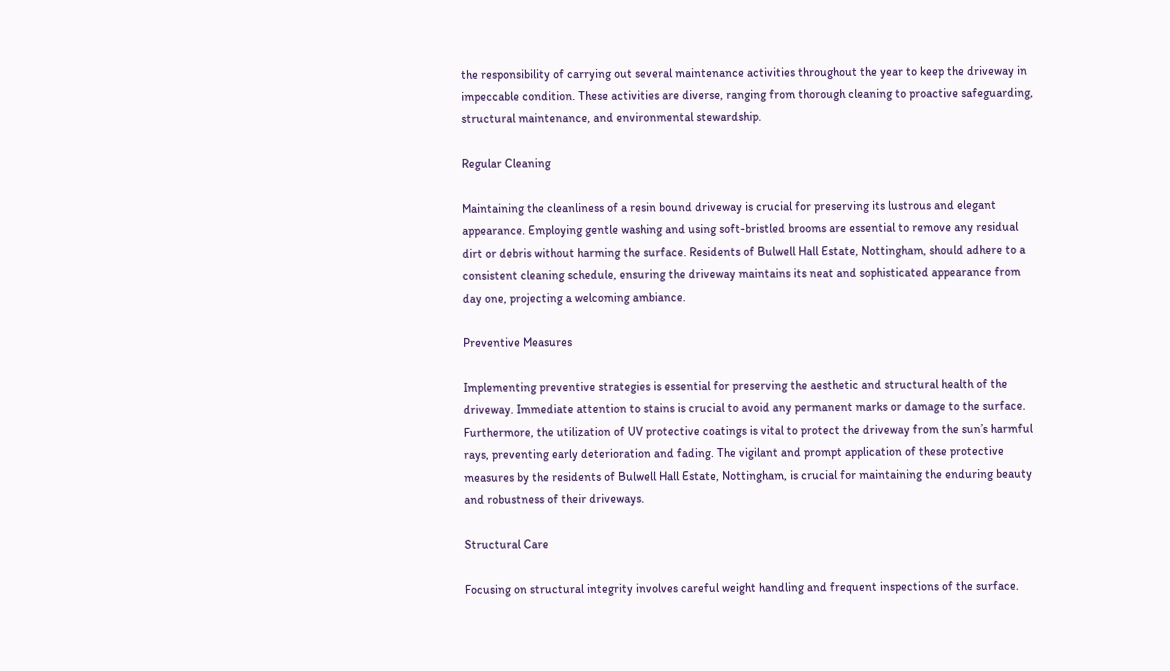the responsibility of carrying out several maintenance activities throughout the year to keep the driveway in impeccable condition. These activities are diverse, ranging from thorough cleaning to proactive safeguarding, structural maintenance, and environmental stewardship.

Regular Cleaning

Maintaining the cleanliness of a resin bound driveway is crucial for preserving its lustrous and elegant appearance. Employing gentle washing and using soft-bristled brooms are essential to remove any residual dirt or debris without harming the surface. Residents of Bulwell Hall Estate, Nottingham, should adhere to a consistent cleaning schedule, ensuring the driveway maintains its neat and sophisticated appearance from day one, projecting a welcoming ambiance.

Preventive Measures

Implementing preventive strategies is essential for preserving the aesthetic and structural health of the driveway. Immediate attention to stains is crucial to avoid any permanent marks or damage to the surface. Furthermore, the utilization of UV protective coatings is vital to protect the driveway from the sun’s harmful rays, preventing early deterioration and fading. The vigilant and prompt application of these protective measures by the residents of Bulwell Hall Estate, Nottingham, is crucial for maintaining the enduring beauty and robustness of their driveways.

Structural Care

Focusing on structural integrity involves careful weight handling and frequent inspections of the surface.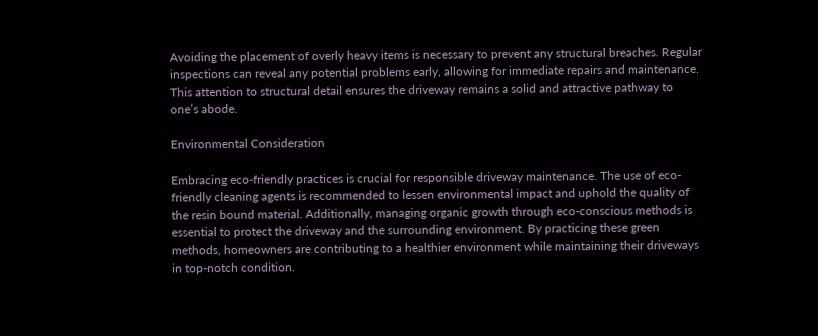Avoiding the placement of overly heavy items is necessary to prevent any structural breaches. Regular inspections can reveal any potential problems early, allowing for immediate repairs and maintenance. This attention to structural detail ensures the driveway remains a solid and attractive pathway to one’s abode.

Environmental Consideration

Embracing eco-friendly practices is crucial for responsible driveway maintenance. The use of eco-friendly cleaning agents is recommended to lessen environmental impact and uphold the quality of the resin bound material. Additionally, managing organic growth through eco-conscious methods is essential to protect the driveway and the surrounding environment. By practicing these green methods, homeowners are contributing to a healthier environment while maintaining their driveways in top-notch condition.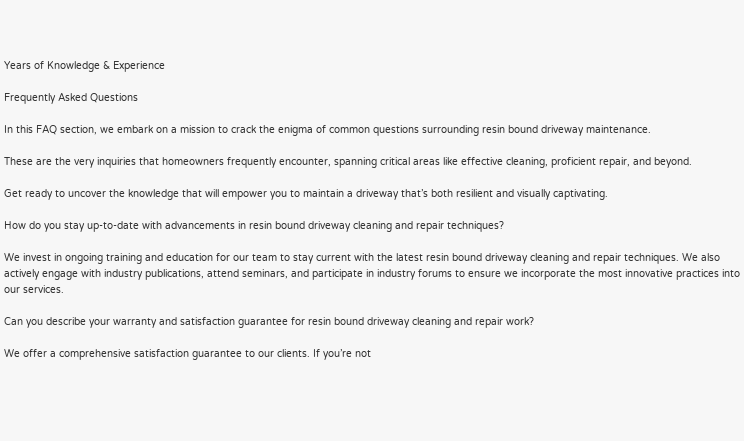Years of Knowledge & Experience

Frequently Asked Questions

In this FAQ section, we embark on a mission to crack the enigma of common questions surrounding resin bound driveway maintenance.

These are the very inquiries that homeowners frequently encounter, spanning critical areas like effective cleaning, proficient repair, and beyond.

Get ready to uncover the knowledge that will empower you to maintain a driveway that’s both resilient and visually captivating.

How do you stay up-to-date with advancements in resin bound driveway cleaning and repair techniques?

We invest in ongoing training and education for our team to stay current with the latest resin bound driveway cleaning and repair techniques. We also actively engage with industry publications, attend seminars, and participate in industry forums to ensure we incorporate the most innovative practices into our services.

Can you describe your warranty and satisfaction guarantee for resin bound driveway cleaning and repair work?

We offer a comprehensive satisfaction guarantee to our clients. If you’re not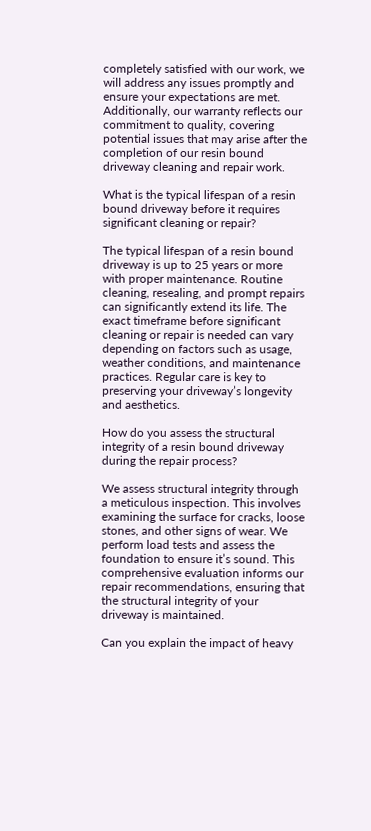completely satisfied with our work, we will address any issues promptly and ensure your expectations are met. Additionally, our warranty reflects our commitment to quality, covering potential issues that may arise after the completion of our resin bound driveway cleaning and repair work.

What is the typical lifespan of a resin bound driveway before it requires significant cleaning or repair?

The typical lifespan of a resin bound driveway is up to 25 years or more with proper maintenance. Routine cleaning, resealing, and prompt repairs can significantly extend its life. The exact timeframe before significant cleaning or repair is needed can vary depending on factors such as usage, weather conditions, and maintenance practices. Regular care is key to preserving your driveway’s longevity and aesthetics.

How do you assess the structural integrity of a resin bound driveway during the repair process?

We assess structural integrity through a meticulous inspection. This involves examining the surface for cracks, loose stones, and other signs of wear. We perform load tests and assess the foundation to ensure it’s sound. This comprehensive evaluation informs our repair recommendations, ensuring that the structural integrity of your driveway is maintained.

Can you explain the impact of heavy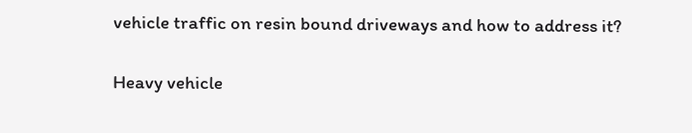vehicle traffic on resin bound driveways and how to address it?

Heavy vehicle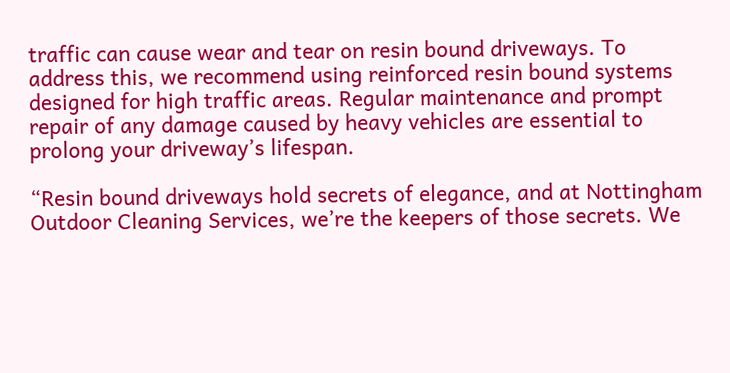traffic can cause wear and tear on resin bound driveways. To address this, we recommend using reinforced resin bound systems designed for high traffic areas. Regular maintenance and prompt repair of any damage caused by heavy vehicles are essential to prolong your driveway’s lifespan.

“Resin bound driveways hold secrets of elegance, and at Nottingham Outdoor Cleaning Services, we’re the keepers of those secrets. We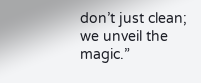don’t just clean; we unveil the magic.”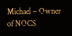Michael – Owner of NOCS